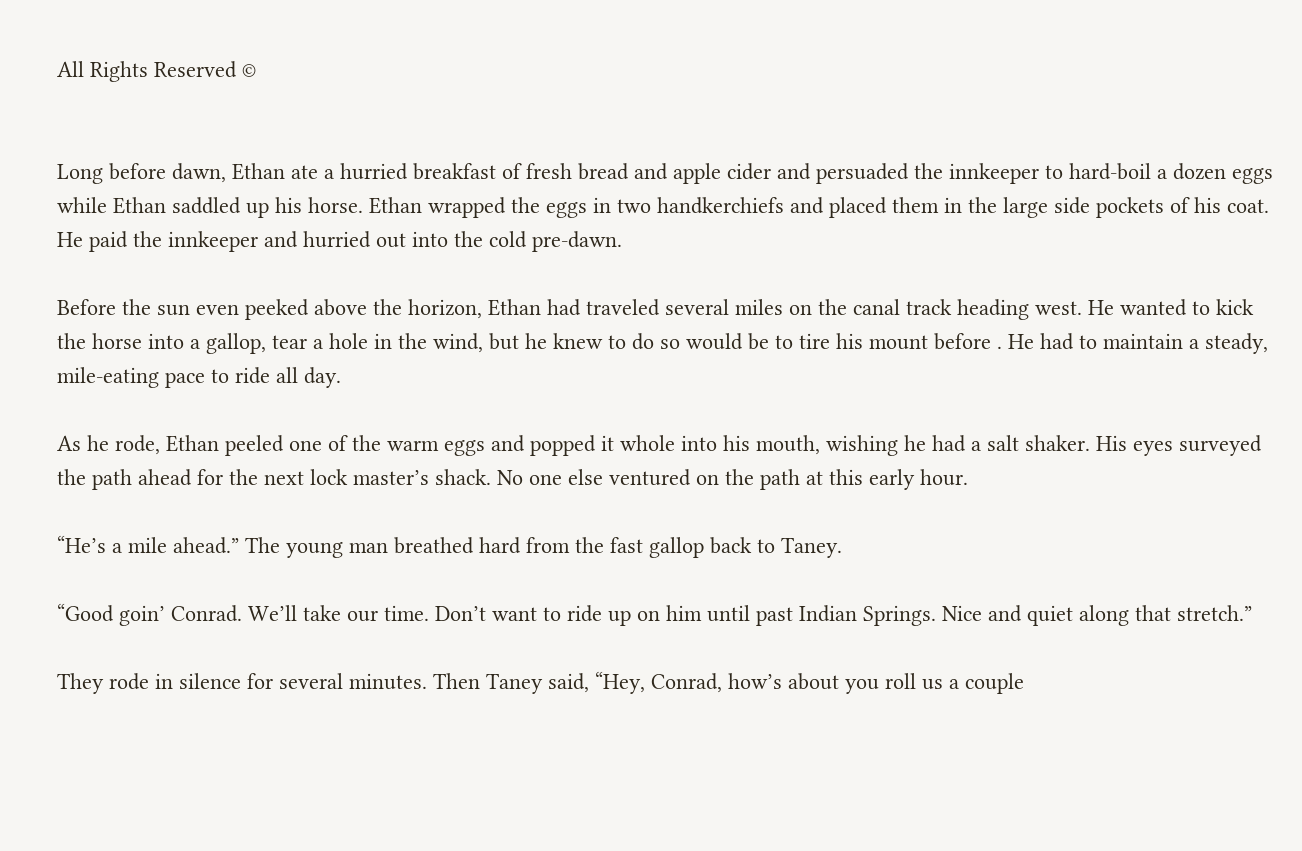All Rights Reserved ©


Long before dawn, Ethan ate a hurried breakfast of fresh bread and apple cider and persuaded the innkeeper to hard-boil a dozen eggs while Ethan saddled up his horse. Ethan wrapped the eggs in two handkerchiefs and placed them in the large side pockets of his coat. He paid the innkeeper and hurried out into the cold pre-dawn.

Before the sun even peeked above the horizon, Ethan had traveled several miles on the canal track heading west. He wanted to kick the horse into a gallop, tear a hole in the wind, but he knew to do so would be to tire his mount before . He had to maintain a steady, mile-eating pace to ride all day.

As he rode, Ethan peeled one of the warm eggs and popped it whole into his mouth, wishing he had a salt shaker. His eyes surveyed the path ahead for the next lock master’s shack. No one else ventured on the path at this early hour.

“He’s a mile ahead.” The young man breathed hard from the fast gallop back to Taney.

“Good goin’ Conrad. We’ll take our time. Don’t want to ride up on him until past Indian Springs. Nice and quiet along that stretch.”

They rode in silence for several minutes. Then Taney said, “Hey, Conrad, how’s about you roll us a couple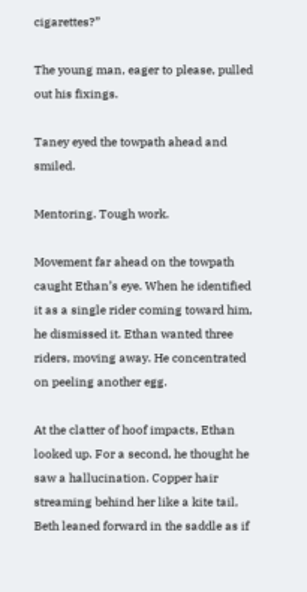cigarettes?”

The young man, eager to please, pulled out his fixings.

Taney eyed the towpath ahead and smiled.

Mentoring. Tough work.

Movement far ahead on the towpath caught Ethan’s eye. When he identified it as a single rider coming toward him, he dismissed it. Ethan wanted three riders, moving away. He concentrated on peeling another egg.

At the clatter of hoof impacts, Ethan looked up. For a second, he thought he saw a hallucination. Copper hair streaming behind her like a kite tail, Beth leaned forward in the saddle as if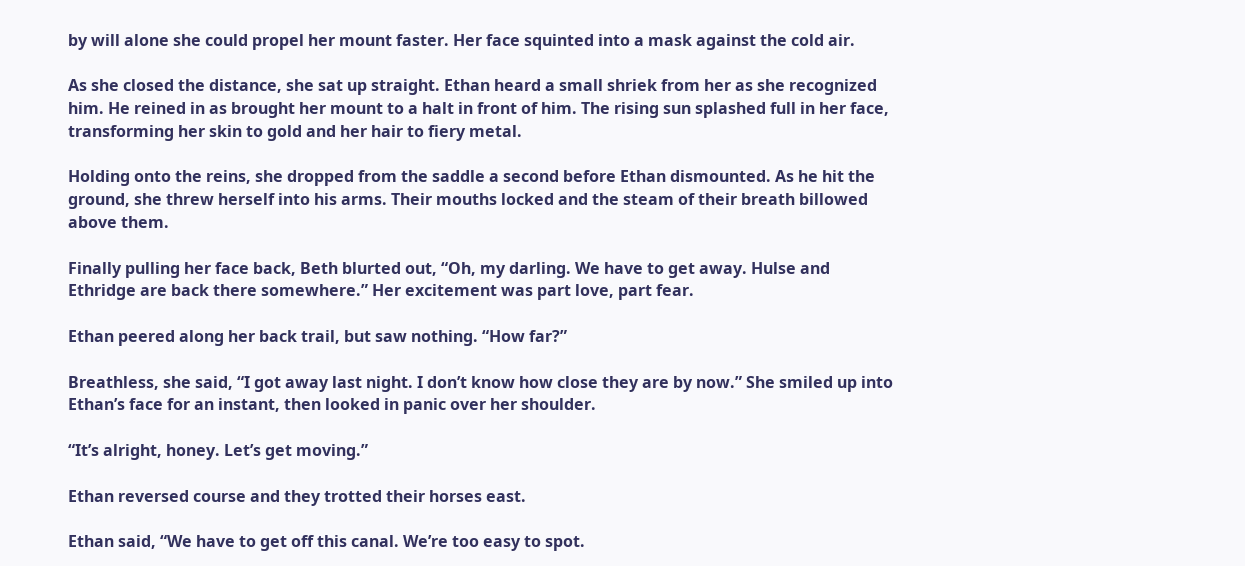by will alone she could propel her mount faster. Her face squinted into a mask against the cold air.

As she closed the distance, she sat up straight. Ethan heard a small shriek from her as she recognized him. He reined in as brought her mount to a halt in front of him. The rising sun splashed full in her face, transforming her skin to gold and her hair to fiery metal.

Holding onto the reins, she dropped from the saddle a second before Ethan dismounted. As he hit the ground, she threw herself into his arms. Their mouths locked and the steam of their breath billowed above them.

Finally pulling her face back, Beth blurted out, “Oh, my darling. We have to get away. Hulse and Ethridge are back there somewhere.” Her excitement was part love, part fear.

Ethan peered along her back trail, but saw nothing. “How far?”

Breathless, she said, “I got away last night. I don’t know how close they are by now.” She smiled up into Ethan’s face for an instant, then looked in panic over her shoulder.

“It’s alright, honey. Let’s get moving.”

Ethan reversed course and they trotted their horses east.

Ethan said, “We have to get off this canal. We’re too easy to spot.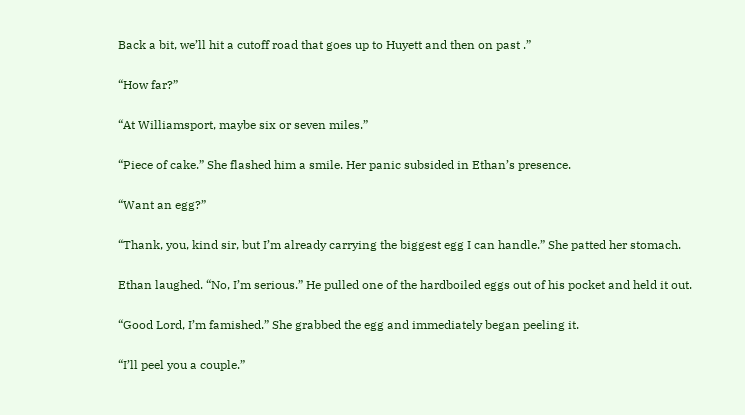Back a bit, we’ll hit a cutoff road that goes up to Huyett and then on past .”

“How far?”

“At Williamsport, maybe six or seven miles.”

“Piece of cake.” She flashed him a smile. Her panic subsided in Ethan’s presence.

“Want an egg?”

“Thank, you, kind sir, but I’m already carrying the biggest egg I can handle.” She patted her stomach.

Ethan laughed. “No, I’m serious.” He pulled one of the hardboiled eggs out of his pocket and held it out.

“Good Lord, I’m famished.” She grabbed the egg and immediately began peeling it.

“I’ll peel you a couple.”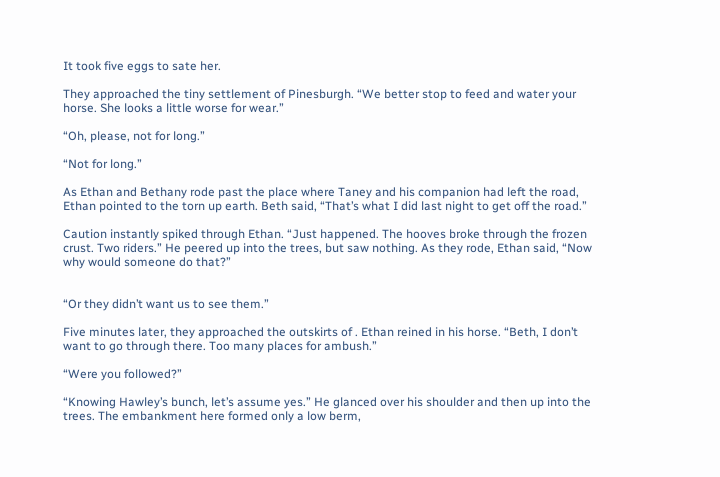It took five eggs to sate her.

They approached the tiny settlement of Pinesburgh. “We better stop to feed and water your horse. She looks a little worse for wear.”

“Oh, please, not for long.”

“Not for long.”

As Ethan and Bethany rode past the place where Taney and his companion had left the road, Ethan pointed to the torn up earth. Beth said, “That’s what I did last night to get off the road.”

Caution instantly spiked through Ethan. “Just happened. The hooves broke through the frozen crust. Two riders.” He peered up into the trees, but saw nothing. As they rode, Ethan said, “Now why would someone do that?”


“Or they didn’t want us to see them.”

Five minutes later, they approached the outskirts of . Ethan reined in his horse. “Beth, I don’t want to go through there. Too many places for ambush.”

“Were you followed?”

“Knowing Hawley’s bunch, let’s assume yes.” He glanced over his shoulder and then up into the trees. The embankment here formed only a low berm,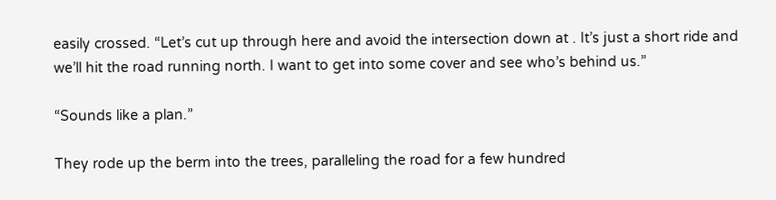easily crossed. “Let’s cut up through here and avoid the intersection down at . It’s just a short ride and we’ll hit the road running north. I want to get into some cover and see who’s behind us.”

“Sounds like a plan.”

They rode up the berm into the trees, paralleling the road for a few hundred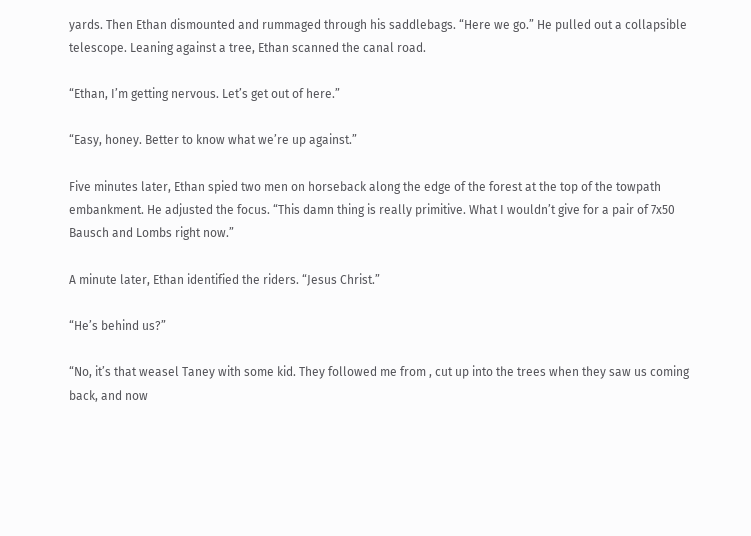yards. Then Ethan dismounted and rummaged through his saddlebags. “Here we go.” He pulled out a collapsible telescope. Leaning against a tree, Ethan scanned the canal road.

“Ethan, I’m getting nervous. Let’s get out of here.”

“Easy, honey. Better to know what we’re up against.”

Five minutes later, Ethan spied two men on horseback along the edge of the forest at the top of the towpath embankment. He adjusted the focus. “This damn thing is really primitive. What I wouldn’t give for a pair of 7x50 Bausch and Lombs right now.”

A minute later, Ethan identified the riders. “Jesus Christ.”

“He’s behind us?”

“No, it’s that weasel Taney with some kid. They followed me from , cut up into the trees when they saw us coming back, and now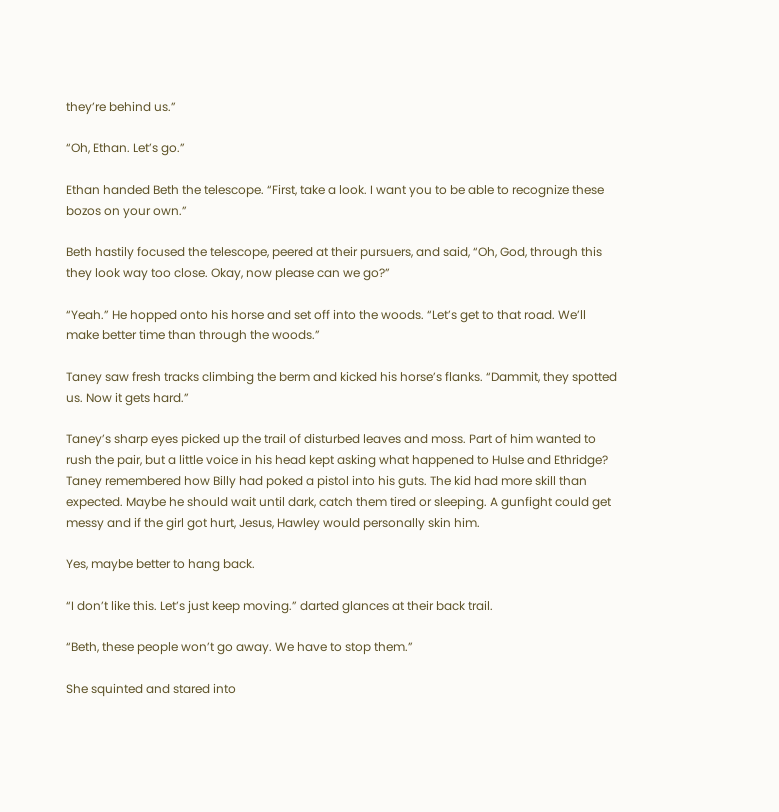they’re behind us.”

“Oh, Ethan. Let’s go.”

Ethan handed Beth the telescope. “First, take a look. I want you to be able to recognize these bozos on your own.”

Beth hastily focused the telescope, peered at their pursuers, and said, “Oh, God, through this they look way too close. Okay, now please can we go?”

“Yeah.” He hopped onto his horse and set off into the woods. “Let’s get to that road. We’ll make better time than through the woods.”

Taney saw fresh tracks climbing the berm and kicked his horse’s flanks. “Dammit, they spotted us. Now it gets hard.”

Taney’s sharp eyes picked up the trail of disturbed leaves and moss. Part of him wanted to rush the pair, but a little voice in his head kept asking what happened to Hulse and Ethridge? Taney remembered how Billy had poked a pistol into his guts. The kid had more skill than expected. Maybe he should wait until dark, catch them tired or sleeping. A gunfight could get messy and if the girl got hurt, Jesus, Hawley would personally skin him.

Yes, maybe better to hang back.

“I don’t like this. Let’s just keep moving.” darted glances at their back trail.

“Beth, these people won’t go away. We have to stop them.”

She squinted and stared into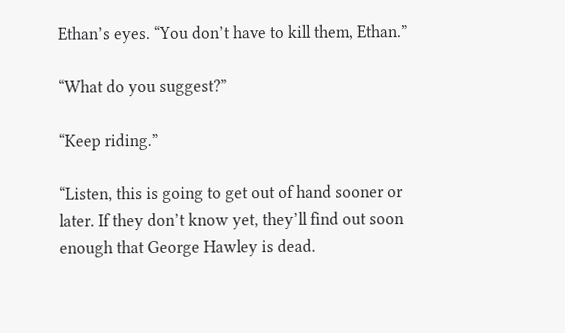Ethan’s eyes. “You don’t have to kill them, Ethan.”

“What do you suggest?”

“Keep riding.”

“Listen, this is going to get out of hand sooner or later. If they don’t know yet, they’ll find out soon enough that George Hawley is dead.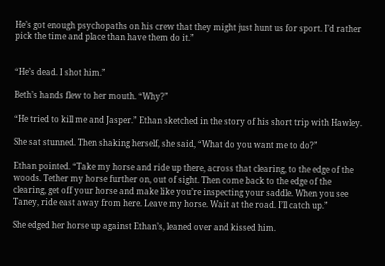He’s got enough psychopaths on his crew that they might just hunt us for sport. I’d rather pick the time and place than have them do it.”


“He’s dead. I shot him.”

Beth’s hands flew to her mouth. “Why?”

“He tried to kill me and Jasper.” Ethan sketched in the story of his short trip with Hawley.

She sat stunned. Then shaking herself, she said, “What do you want me to do?”

Ethan pointed. “Take my horse and ride up there, across that clearing, to the edge of the woods. Tether my horse further on, out of sight. Then come back to the edge of the clearing, get off your horse and make like you’re inspecting your saddle. When you see Taney, ride east away from here. Leave my horse. Wait at the road. I’ll catch up.”

She edged her horse up against Ethan’s, leaned over and kissed him.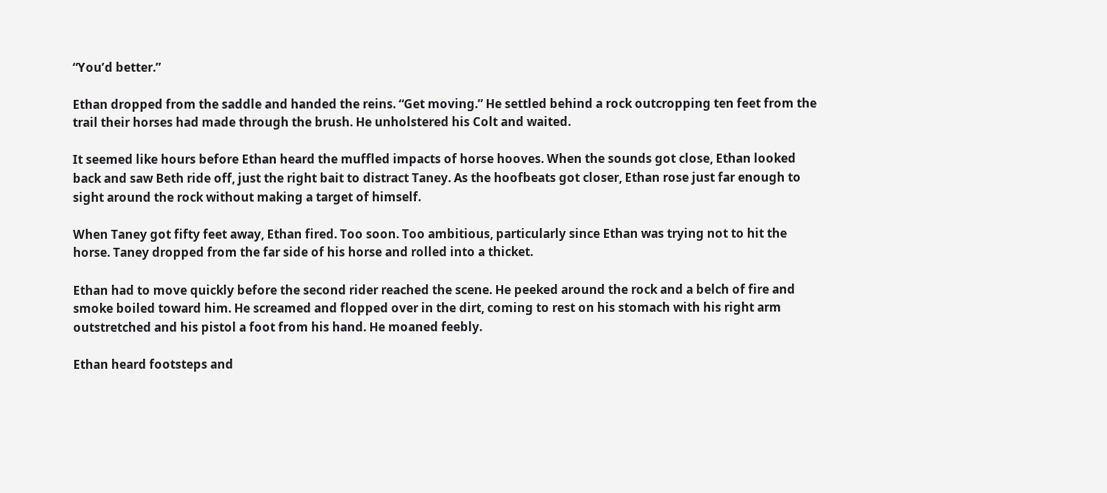“You’d better.”

Ethan dropped from the saddle and handed the reins. “Get moving.” He settled behind a rock outcropping ten feet from the trail their horses had made through the brush. He unholstered his Colt and waited.

It seemed like hours before Ethan heard the muffled impacts of horse hooves. When the sounds got close, Ethan looked back and saw Beth ride off, just the right bait to distract Taney. As the hoofbeats got closer, Ethan rose just far enough to sight around the rock without making a target of himself.

When Taney got fifty feet away, Ethan fired. Too soon. Too ambitious, particularly since Ethan was trying not to hit the horse. Taney dropped from the far side of his horse and rolled into a thicket.

Ethan had to move quickly before the second rider reached the scene. He peeked around the rock and a belch of fire and smoke boiled toward him. He screamed and flopped over in the dirt, coming to rest on his stomach with his right arm outstretched and his pistol a foot from his hand. He moaned feebly.

Ethan heard footsteps and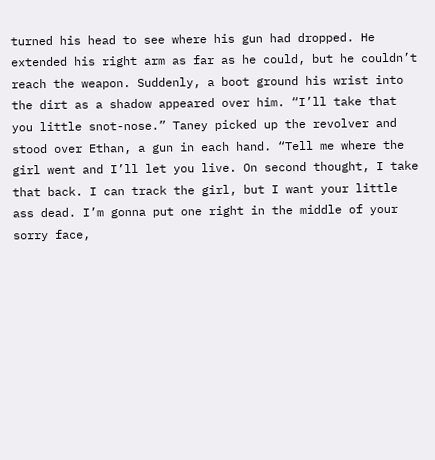turned his head to see where his gun had dropped. He extended his right arm as far as he could, but he couldn’t reach the weapon. Suddenly, a boot ground his wrist into the dirt as a shadow appeared over him. “I’ll take that you little snot-nose.” Taney picked up the revolver and stood over Ethan, a gun in each hand. “Tell me where the girl went and I’ll let you live. On second thought, I take that back. I can track the girl, but I want your little ass dead. I’m gonna put one right in the middle of your sorry face,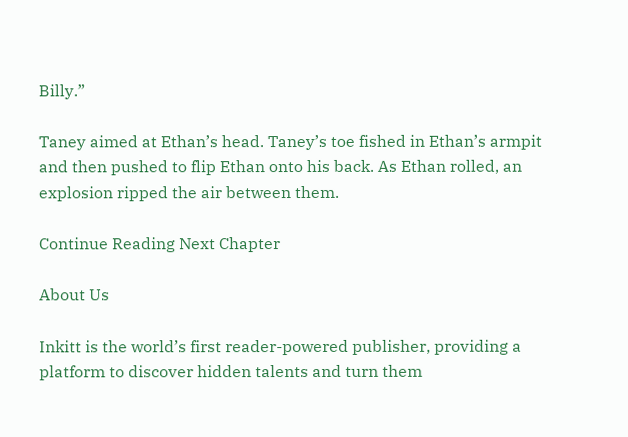Billy.”

Taney aimed at Ethan’s head. Taney’s toe fished in Ethan’s armpit and then pushed to flip Ethan onto his back. As Ethan rolled, an explosion ripped the air between them.

Continue Reading Next Chapter

About Us

Inkitt is the world’s first reader-powered publisher, providing a platform to discover hidden talents and turn them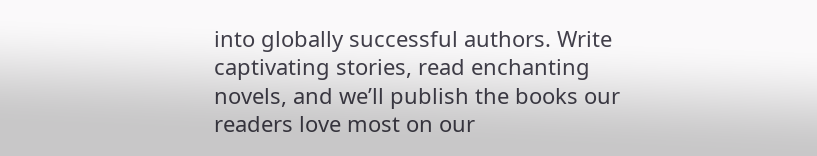into globally successful authors. Write captivating stories, read enchanting novels, and we’ll publish the books our readers love most on our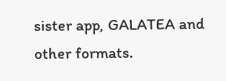sister app, GALATEA and other formats.